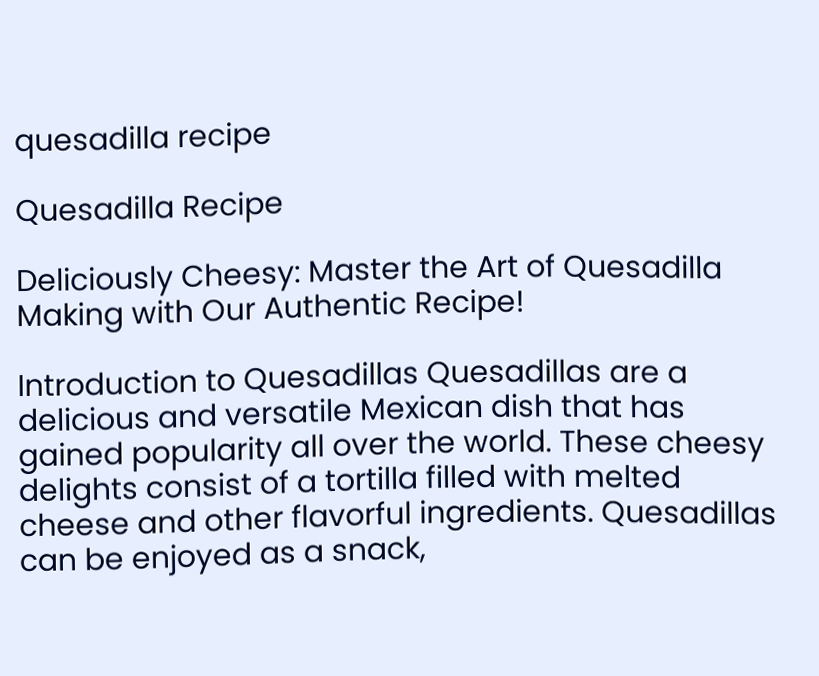quesadilla recipe

Quesadilla Recipe

Deliciously Cheesy: Master the Art of Quesadilla Making with Our Authentic Recipe!

Introduction to Quesadillas Quesadillas are a delicious and versatile Mexican dish that has gained popularity all over the world. These cheesy delights consist of a tortilla filled with melted cheese and other flavorful ingredients. Quesadillas can be enjoyed as a snack,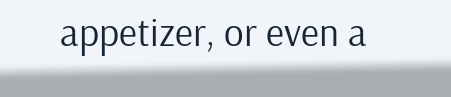appetizer, or even a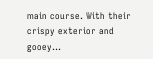main course. With their crispy exterior and gooey...